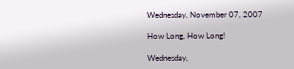Wednesday, November 07, 2007

How Long, How Long!

Wednesday,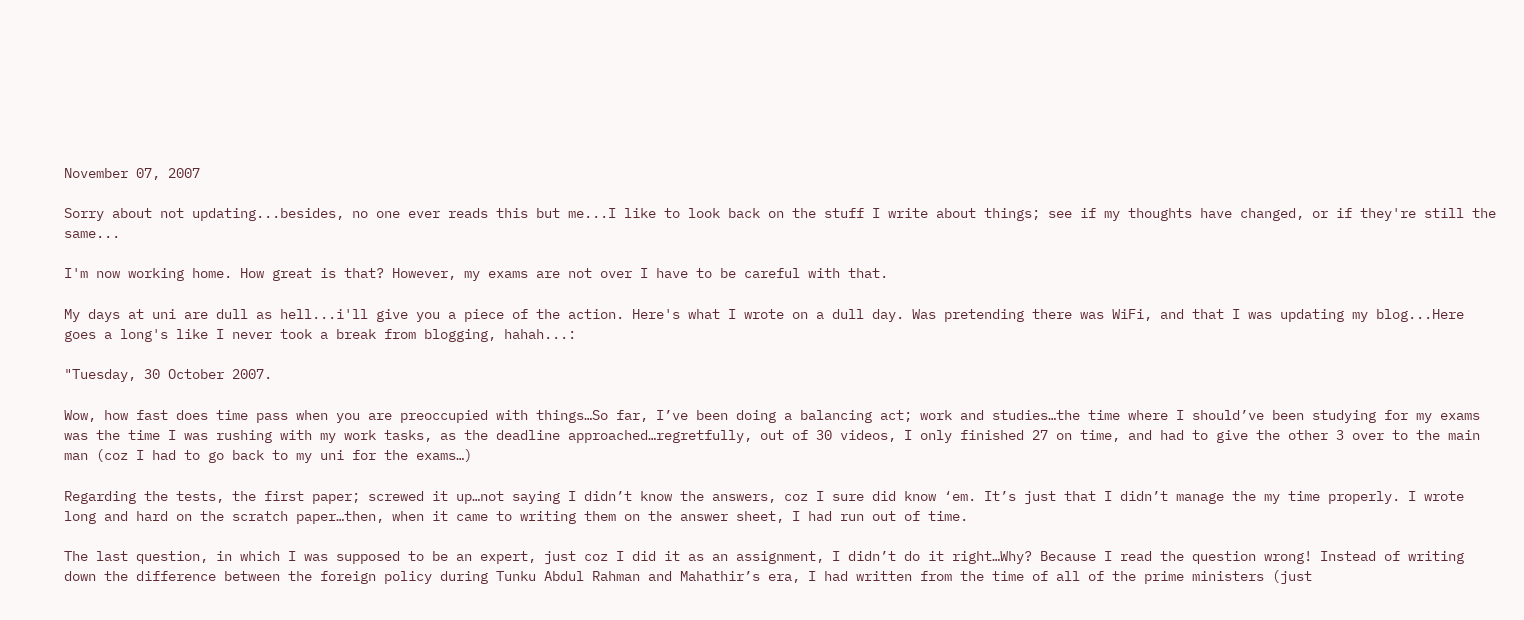November 07, 2007

Sorry about not updating...besides, no one ever reads this but me...I like to look back on the stuff I write about things; see if my thoughts have changed, or if they're still the same...

I'm now working home. How great is that? However, my exams are not over I have to be careful with that.

My days at uni are dull as hell...i'll give you a piece of the action. Here's what I wrote on a dull day. Was pretending there was WiFi, and that I was updating my blog...Here goes a long's like I never took a break from blogging, hahah...:

"Tuesday, 30 October 2007.

Wow, how fast does time pass when you are preoccupied with things…So far, I’ve been doing a balancing act; work and studies…the time where I should’ve been studying for my exams was the time I was rushing with my work tasks, as the deadline approached…regretfully, out of 30 videos, I only finished 27 on time, and had to give the other 3 over to the main man (coz I had to go back to my uni for the exams…)

Regarding the tests, the first paper; screwed it up…not saying I didn’t know the answers, coz I sure did know ‘em. It’s just that I didn’t manage the my time properly. I wrote long and hard on the scratch paper…then, when it came to writing them on the answer sheet, I had run out of time.

The last question, in which I was supposed to be an expert, just coz I did it as an assignment, I didn’t do it right…Why? Because I read the question wrong! Instead of writing down the difference between the foreign policy during Tunku Abdul Rahman and Mahathir’s era, I had written from the time of all of the prime ministers (just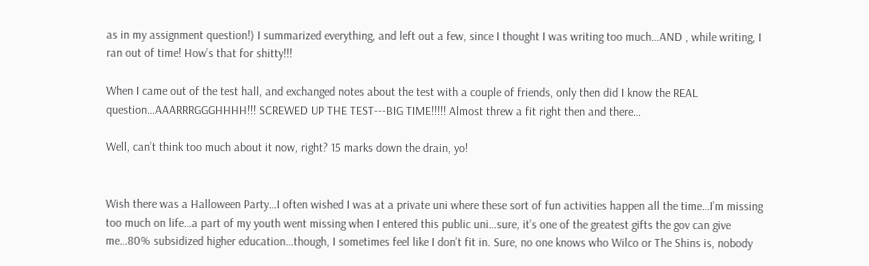as in my assignment question!) I summarized everything, and left out a few, since I thought I was writing too much…AND , while writing, I ran out of time! How’s that for shitty!!!

When I came out of the test hall, and exchanged notes about the test with a couple of friends, only then did I know the REAL question…AAARRRGGGHHHH!!! SCREWED UP THE TEST---BIG TIME!!!!! Almost threw a fit right then and there…

Well, can’t think too much about it now, right? 15 marks down the drain, yo!


Wish there was a Halloween Party…I often wished I was at a private uni where these sort of fun activities happen all the time…I’m missing too much on life…a part of my youth went missing when I entered this public uni…sure, it’s one of the greatest gifts the gov can give me…80% subsidized higher education…though, I sometimes feel like I don’t fit in. Sure, no one knows who Wilco or The Shins is, nobody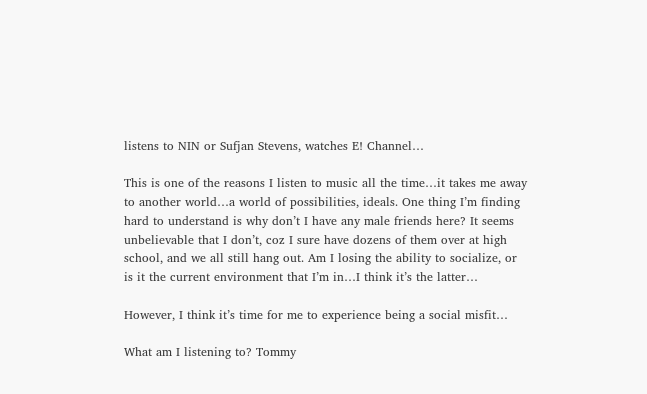listens to NIN or Sufjan Stevens, watches E! Channel…

This is one of the reasons I listen to music all the time…it takes me away to another world…a world of possibilities, ideals. One thing I’m finding hard to understand is why don’t I have any male friends here? It seems unbelievable that I don’t, coz I sure have dozens of them over at high school, and we all still hang out. Am I losing the ability to socialize, or is it the current environment that I’m in…I think it’s the latter…

However, I think it’s time for me to experience being a social misfit…

What am I listening to? Tommy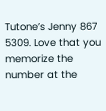Tutone’s Jenny 867 5309. Love that you memorize the number at the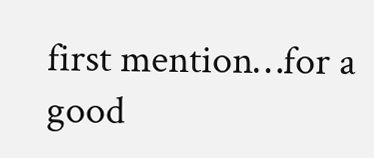first mention…for a good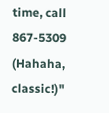time, call 867-5309 (Hahaha, classic!)"